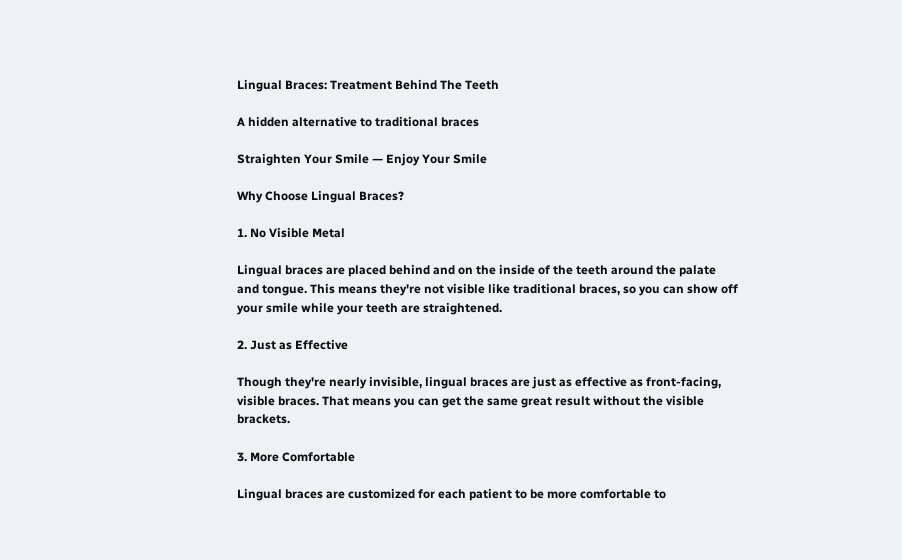Lingual Braces: Treatment Behind The Teeth

A hidden alternative to traditional braces

Straighten Your Smile — Enjoy Your Smile

Why Choose Lingual Braces?

1. No Visible Metal

Lingual braces are placed behind and on the inside of the teeth around the palate and tongue. This means they're not visible like traditional braces, so you can show off your smile while your teeth are straightened.

2. Just as Effective

Though they're nearly invisible, lingual braces are just as effective as front-facing, visible braces. That means you can get the same great result without the visible brackets.

3. More Comfortable

Lingual braces are customized for each patient to be more comfortable to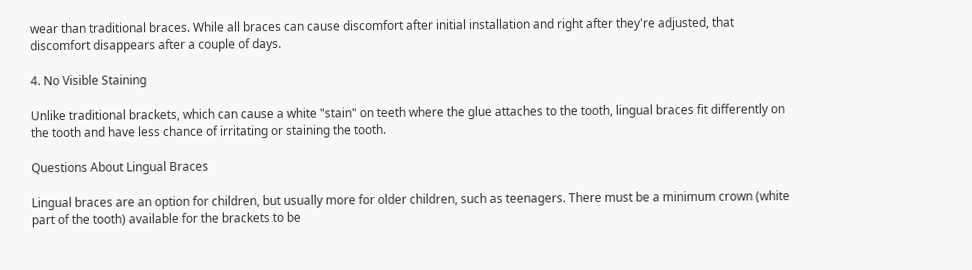wear than traditional braces. While all braces can cause discomfort after initial installation and right after they're adjusted, that discomfort disappears after a couple of days.

4. No Visible Staining

Unlike traditional brackets, which can cause a white "stain" on teeth where the glue attaches to the tooth, lingual braces fit differently on the tooth and have less chance of irritating or staining the tooth.

Questions About Lingual Braces

Lingual braces are an option for children, but usually more for older children, such as teenagers. There must be a minimum crown (white part of the tooth) available for the brackets to be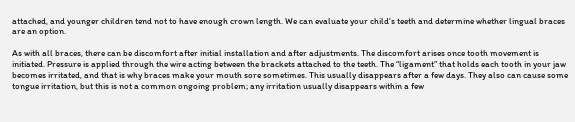attached, and younger children tend not to have enough crown length. We can evaluate your child's teeth and determine whether lingual braces are an option.

As with all braces, there can be discomfort after initial installation and after adjustments. The discomfort arises once tooth movement is initiated. Pressure is applied through the wire acting between the brackets attached to the teeth. The “ligament” that holds each tooth in your jaw becomes irritated, and that is why braces make your mouth sore sometimes. This usually disappears after a few days. They also can cause some tongue irritation, but this is not a common ongoing problem; any irritation usually disappears within a few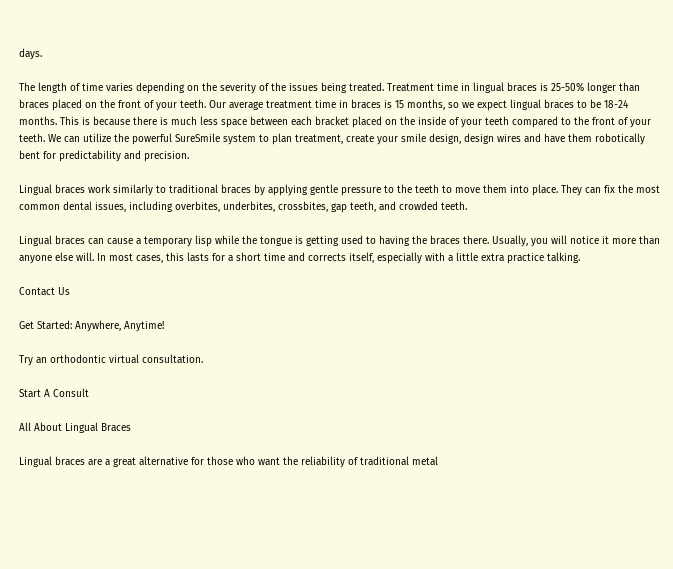days.

The length of time varies depending on the severity of the issues being treated. Treatment time in lingual braces is 25-50% longer than braces placed on the front of your teeth. Our average treatment time in braces is 15 months, so we expect lingual braces to be 18-24 months. This is because there is much less space between each bracket placed on the inside of your teeth compared to the front of your teeth. We can utilize the powerful SureSmile system to plan treatment, create your smile design, design wires and have them robotically bent for predictability and precision.

Lingual braces work similarly to traditional braces by applying gentle pressure to the teeth to move them into place. They can fix the most common dental issues, including overbites, underbites, crossbites, gap teeth, and crowded teeth.

Lingual braces can cause a temporary lisp while the tongue is getting used to having the braces there. Usually, you will notice it more than anyone else will. In most cases, this lasts for a short time and corrects itself, especially with a little extra practice talking.

Contact Us

Get Started: Anywhere, Anytime!

Try an orthodontic virtual consultation.

Start A Consult

All About Lingual Braces

Lingual braces are a great alternative for those who want the reliability of traditional metal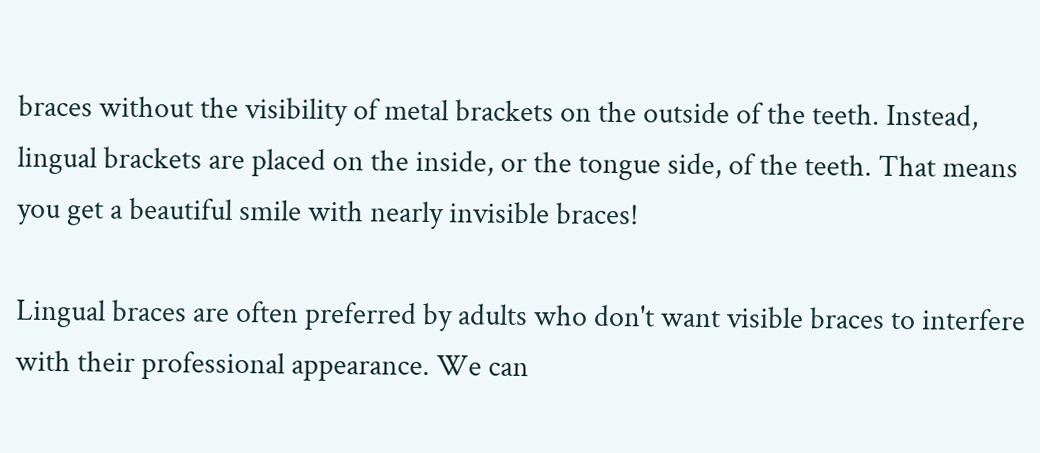braces without the visibility of metal brackets on the outside of the teeth. Instead, lingual brackets are placed on the inside, or the tongue side, of the teeth. That means you get a beautiful smile with nearly invisible braces!

Lingual braces are often preferred by adults who don't want visible braces to interfere with their professional appearance. We can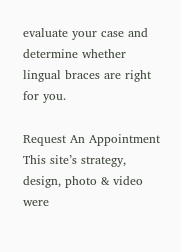evaluate your case and determine whether lingual braces are right for you.

Request An Appointment
This site’s strategy, design, photo & video were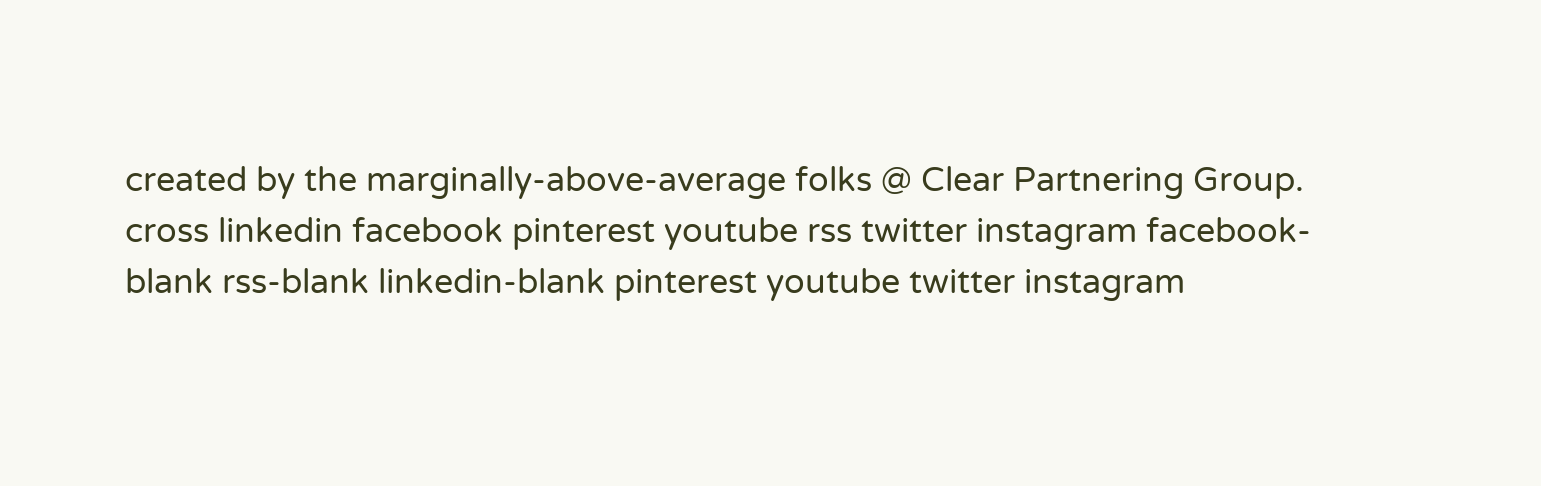created by the marginally-above-average folks @ Clear Partnering Group. cross linkedin facebook pinterest youtube rss twitter instagram facebook-blank rss-blank linkedin-blank pinterest youtube twitter instagram